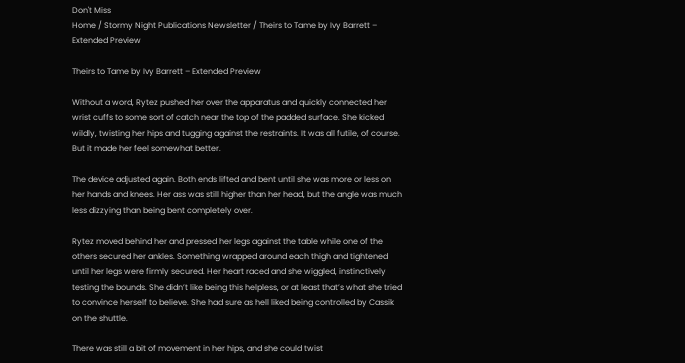Don't Miss
Home / Stormy Night Publications Newsletter / Theirs to Tame by Ivy Barrett – Extended Preview

Theirs to Tame by Ivy Barrett – Extended Preview

Without a word, Rytez pushed her over the apparatus and quickly connected her wrist cuffs to some sort of catch near the top of the padded surface. She kicked wildly, twisting her hips and tugging against the restraints. It was all futile, of course. But it made her feel somewhat better.

The device adjusted again. Both ends lifted and bent until she was more or less on her hands and knees. Her ass was still higher than her head, but the angle was much less dizzying than being bent completely over.

Rytez moved behind her and pressed her legs against the table while one of the others secured her ankles. Something wrapped around each thigh and tightened until her legs were firmly secured. Her heart raced and she wiggled, instinctively testing the bounds. She didn’t like being this helpless, or at least that’s what she tried to convince herself to believe. She had sure as hell liked being controlled by Cassik on the shuttle.

There was still a bit of movement in her hips, and she could twist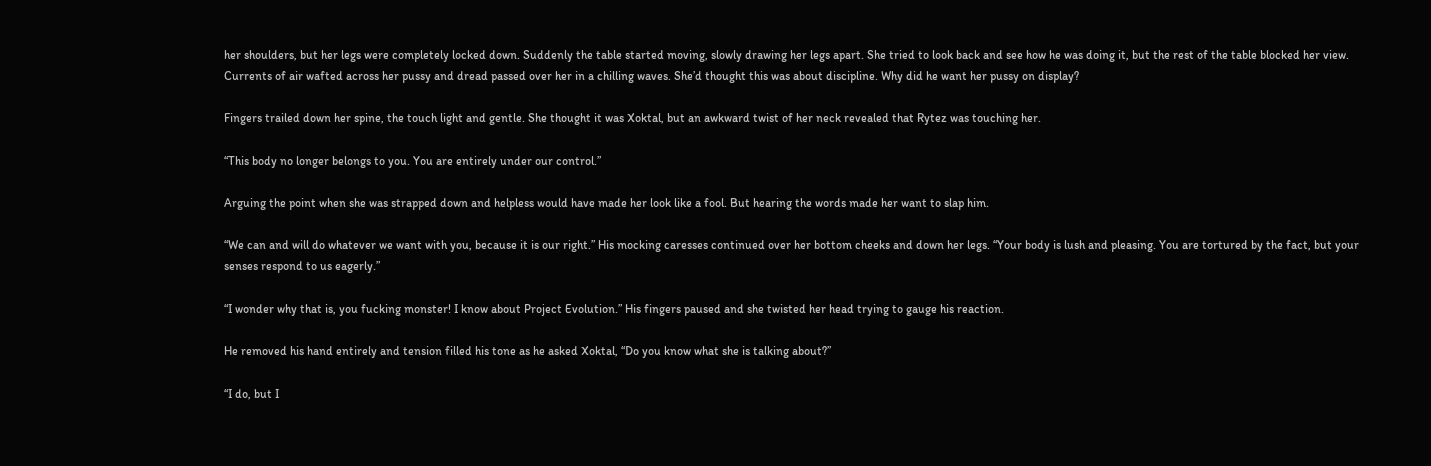her shoulders, but her legs were completely locked down. Suddenly the table started moving, slowly drawing her legs apart. She tried to look back and see how he was doing it, but the rest of the table blocked her view. Currents of air wafted across her pussy and dread passed over her in a chilling waves. She’d thought this was about discipline. Why did he want her pussy on display?

Fingers trailed down her spine, the touch light and gentle. She thought it was Xoktal, but an awkward twist of her neck revealed that Rytez was touching her.

“This body no longer belongs to you. You are entirely under our control.”

Arguing the point when she was strapped down and helpless would have made her look like a fool. But hearing the words made her want to slap him.

“We can and will do whatever we want with you, because it is our right.” His mocking caresses continued over her bottom cheeks and down her legs. “Your body is lush and pleasing. You are tortured by the fact, but your senses respond to us eagerly.”

“I wonder why that is, you fucking monster! I know about Project Evolution.” His fingers paused and she twisted her head trying to gauge his reaction.

He removed his hand entirely and tension filled his tone as he asked Xoktal, “Do you know what she is talking about?”

“I do, but I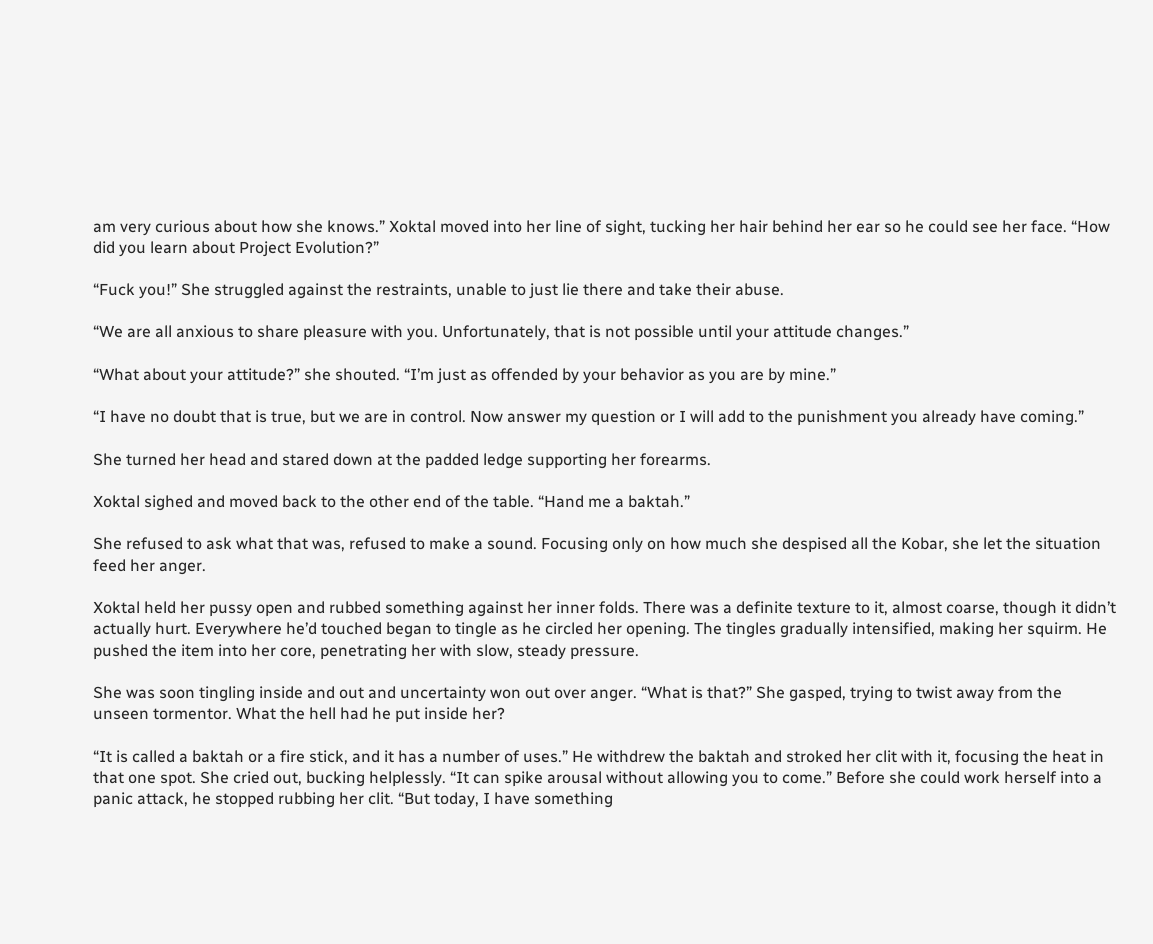am very curious about how she knows.” Xoktal moved into her line of sight, tucking her hair behind her ear so he could see her face. “How did you learn about Project Evolution?”

“Fuck you!” She struggled against the restraints, unable to just lie there and take their abuse.

“We are all anxious to share pleasure with you. Unfortunately, that is not possible until your attitude changes.”

“What about your attitude?” she shouted. “I’m just as offended by your behavior as you are by mine.”

“I have no doubt that is true, but we are in control. Now answer my question or I will add to the punishment you already have coming.”

She turned her head and stared down at the padded ledge supporting her forearms.

Xoktal sighed and moved back to the other end of the table. “Hand me a baktah.”

She refused to ask what that was, refused to make a sound. Focusing only on how much she despised all the Kobar, she let the situation feed her anger.

Xoktal held her pussy open and rubbed something against her inner folds. There was a definite texture to it, almost coarse, though it didn’t actually hurt. Everywhere he’d touched began to tingle as he circled her opening. The tingles gradually intensified, making her squirm. He pushed the item into her core, penetrating her with slow, steady pressure.

She was soon tingling inside and out and uncertainty won out over anger. “What is that?” She gasped, trying to twist away from the unseen tormentor. What the hell had he put inside her?

“It is called a baktah or a fire stick, and it has a number of uses.” He withdrew the baktah and stroked her clit with it, focusing the heat in that one spot. She cried out, bucking helplessly. “It can spike arousal without allowing you to come.” Before she could work herself into a panic attack, he stopped rubbing her clit. “But today, I have something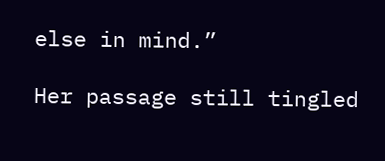else in mind.”

Her passage still tingled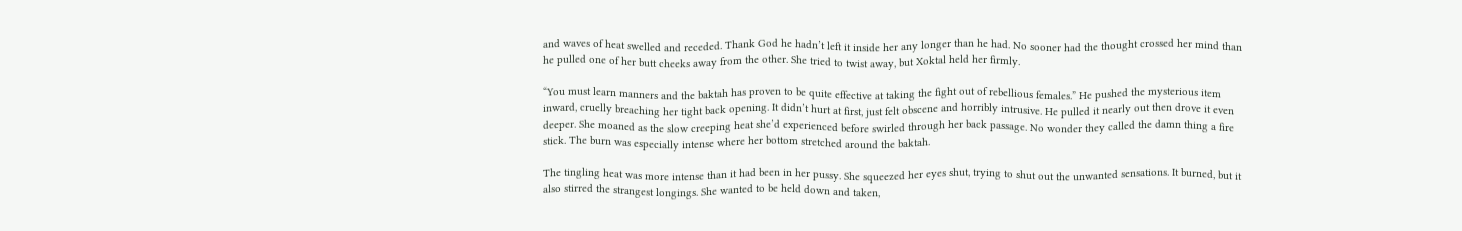and waves of heat swelled and receded. Thank God he hadn’t left it inside her any longer than he had. No sooner had the thought crossed her mind than he pulled one of her butt cheeks away from the other. She tried to twist away, but Xoktal held her firmly.

“You must learn manners and the baktah has proven to be quite effective at taking the fight out of rebellious females.” He pushed the mysterious item inward, cruelly breaching her tight back opening. It didn’t hurt at first, just felt obscene and horribly intrusive. He pulled it nearly out then drove it even deeper. She moaned as the slow creeping heat she’d experienced before swirled through her back passage. No wonder they called the damn thing a fire stick. The burn was especially intense where her bottom stretched around the baktah.

The tingling heat was more intense than it had been in her pussy. She squeezed her eyes shut, trying to shut out the unwanted sensations. It burned, but it also stirred the strangest longings. She wanted to be held down and taken,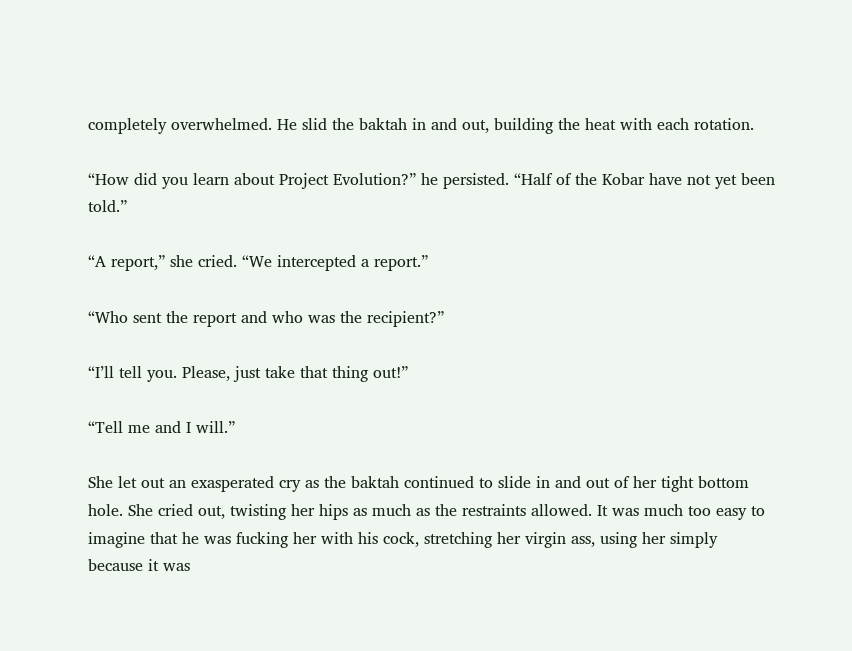completely overwhelmed. He slid the baktah in and out, building the heat with each rotation.

“How did you learn about Project Evolution?” he persisted. “Half of the Kobar have not yet been told.”

“A report,” she cried. “We intercepted a report.”

“Who sent the report and who was the recipient?”

“I’ll tell you. Please, just take that thing out!”

“Tell me and I will.”

She let out an exasperated cry as the baktah continued to slide in and out of her tight bottom hole. She cried out, twisting her hips as much as the restraints allowed. It was much too easy to imagine that he was fucking her with his cock, stretching her virgin ass, using her simply because it was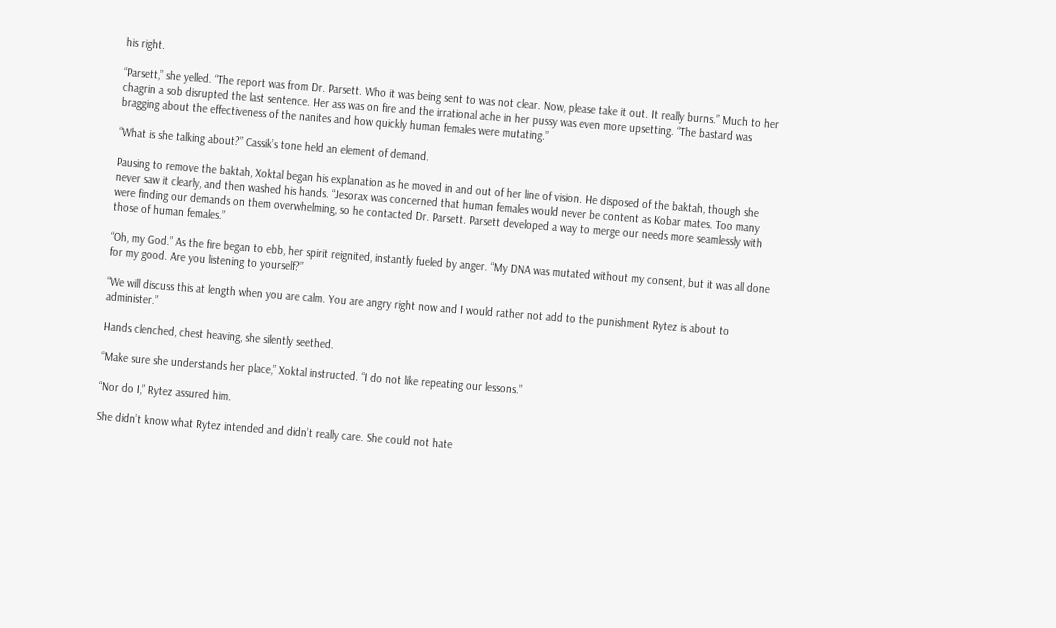his right.

“Parsett,” she yelled. “The report was from Dr. Parsett. Who it was being sent to was not clear. Now, please take it out. It really burns.” Much to her chagrin a sob disrupted the last sentence. Her ass was on fire and the irrational ache in her pussy was even more upsetting. “The bastard was bragging about the effectiveness of the nanites and how quickly human females were mutating.”

“What is she talking about?” Cassik’s tone held an element of demand.

Pausing to remove the baktah, Xoktal began his explanation as he moved in and out of her line of vision. He disposed of the baktah, though she never saw it clearly, and then washed his hands. “Jesorax was concerned that human females would never be content as Kobar mates. Too many were finding our demands on them overwhelming, so he contacted Dr. Parsett. Parsett developed a way to merge our needs more seamlessly with those of human females.”

“Oh, my God.” As the fire began to ebb, her spirit reignited, instantly fueled by anger. “My DNA was mutated without my consent, but it was all done for my good. Are you listening to yourself?”

“We will discuss this at length when you are calm. You are angry right now and I would rather not add to the punishment Rytez is about to administer.”

Hands clenched, chest heaving, she silently seethed.

“Make sure she understands her place,” Xoktal instructed. “I do not like repeating our lessons.”

“Nor do I,” Rytez assured him.

She didn’t know what Rytez intended and didn’t really care. She could not hate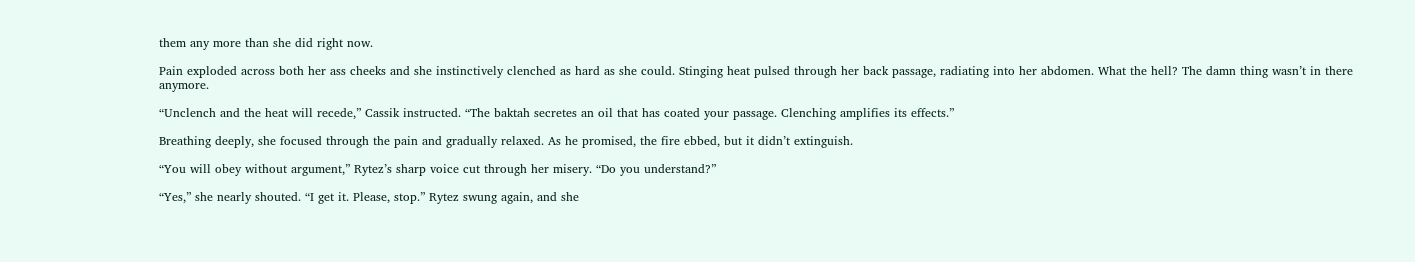them any more than she did right now.

Pain exploded across both her ass cheeks and she instinctively clenched as hard as she could. Stinging heat pulsed through her back passage, radiating into her abdomen. What the hell? The damn thing wasn’t in there anymore.

“Unclench and the heat will recede,” Cassik instructed. “The baktah secretes an oil that has coated your passage. Clenching amplifies its effects.”

Breathing deeply, she focused through the pain and gradually relaxed. As he promised, the fire ebbed, but it didn’t extinguish.

“You will obey without argument,” Rytez’s sharp voice cut through her misery. “Do you understand?”

“Yes,” she nearly shouted. “I get it. Please, stop.” Rytez swung again, and she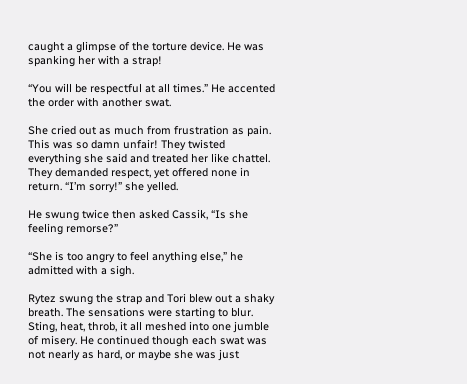caught a glimpse of the torture device. He was spanking her with a strap!

“You will be respectful at all times.” He accented the order with another swat.

She cried out as much from frustration as pain. This was so damn unfair! They twisted everything she said and treated her like chattel. They demanded respect, yet offered none in return. “I’m sorry!” she yelled.

He swung twice then asked Cassik, “Is she feeling remorse?”

“She is too angry to feel anything else,” he admitted with a sigh.

Rytez swung the strap and Tori blew out a shaky breath. The sensations were starting to blur. Sting, heat, throb, it all meshed into one jumble of misery. He continued though each swat was not nearly as hard, or maybe she was just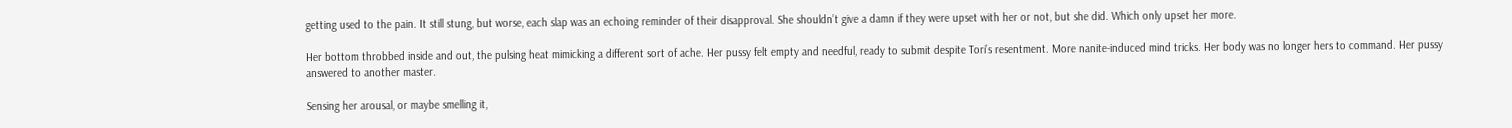getting used to the pain. It still stung, but worse, each slap was an echoing reminder of their disapproval. She shouldn’t give a damn if they were upset with her or not, but she did. Which only upset her more.

Her bottom throbbed inside and out, the pulsing heat mimicking a different sort of ache. Her pussy felt empty and needful, ready to submit despite Tori’s resentment. More nanite-induced mind tricks. Her body was no longer hers to command. Her pussy answered to another master.

Sensing her arousal, or maybe smelling it,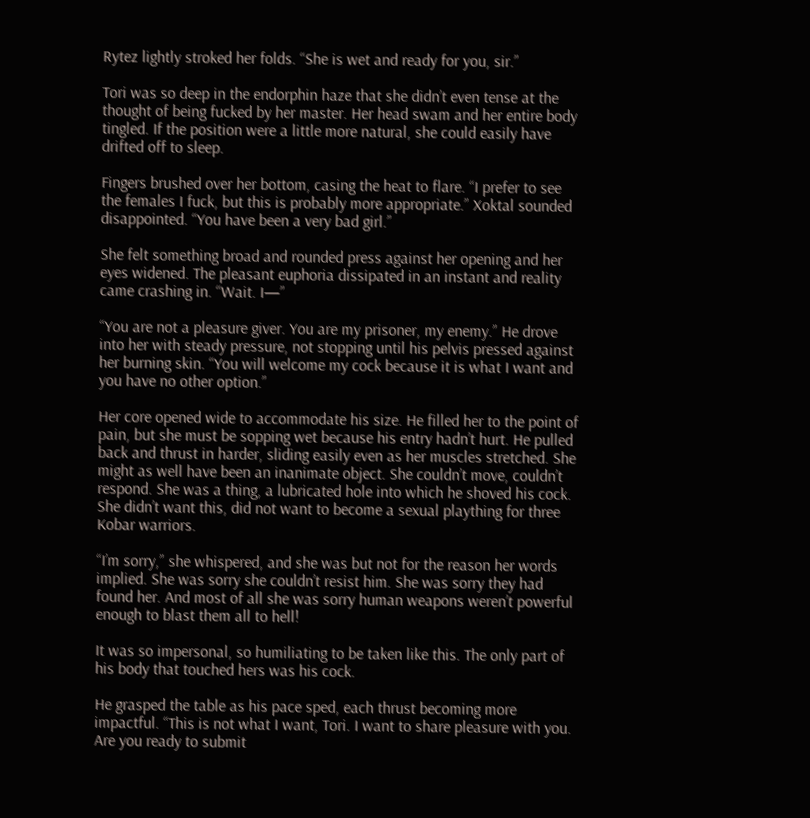Rytez lightly stroked her folds. “She is wet and ready for you, sir.”

Tori was so deep in the endorphin haze that she didn’t even tense at the thought of being fucked by her master. Her head swam and her entire body tingled. If the position were a little more natural, she could easily have drifted off to sleep.

Fingers brushed over her bottom, casing the heat to flare. “I prefer to see the females I fuck, but this is probably more appropriate.” Xoktal sounded disappointed. “You have been a very bad girl.”

She felt something broad and rounded press against her opening and her eyes widened. The pleasant euphoria dissipated in an instant and reality came crashing in. “Wait. I—”

“You are not a pleasure giver. You are my prisoner, my enemy.” He drove into her with steady pressure, not stopping until his pelvis pressed against her burning skin. “You will welcome my cock because it is what I want and you have no other option.”

Her core opened wide to accommodate his size. He filled her to the point of pain, but she must be sopping wet because his entry hadn’t hurt. He pulled back and thrust in harder, sliding easily even as her muscles stretched. She might as well have been an inanimate object. She couldn’t move, couldn’t respond. She was a thing, a lubricated hole into which he shoved his cock. She didn’t want this, did not want to become a sexual plaything for three Kobar warriors.

“I’m sorry,” she whispered, and she was but not for the reason her words implied. She was sorry she couldn’t resist him. She was sorry they had found her. And most of all she was sorry human weapons weren’t powerful enough to blast them all to hell!

It was so impersonal, so humiliating to be taken like this. The only part of his body that touched hers was his cock.

He grasped the table as his pace sped, each thrust becoming more impactful. “This is not what I want, Tori. I want to share pleasure with you. Are you ready to submit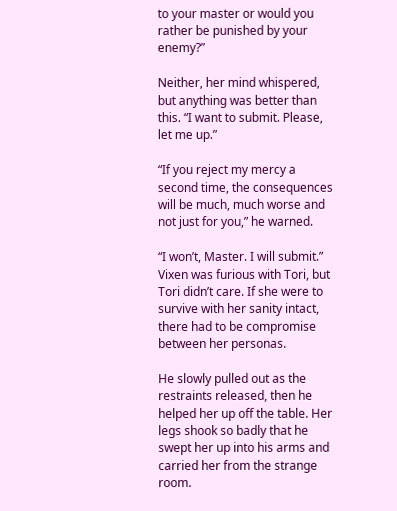to your master or would you rather be punished by your enemy?”

Neither, her mind whispered, but anything was better than this. “I want to submit. Please, let me up.”

“If you reject my mercy a second time, the consequences will be much, much worse and not just for you,” he warned.

“I won’t, Master. I will submit.” Vixen was furious with Tori, but Tori didn’t care. If she were to survive with her sanity intact, there had to be compromise between her personas.

He slowly pulled out as the restraints released, then he helped her up off the table. Her legs shook so badly that he swept her up into his arms and carried her from the strange room.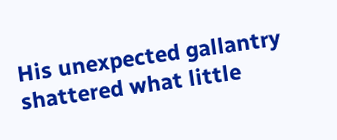His unexpected gallantry shattered what little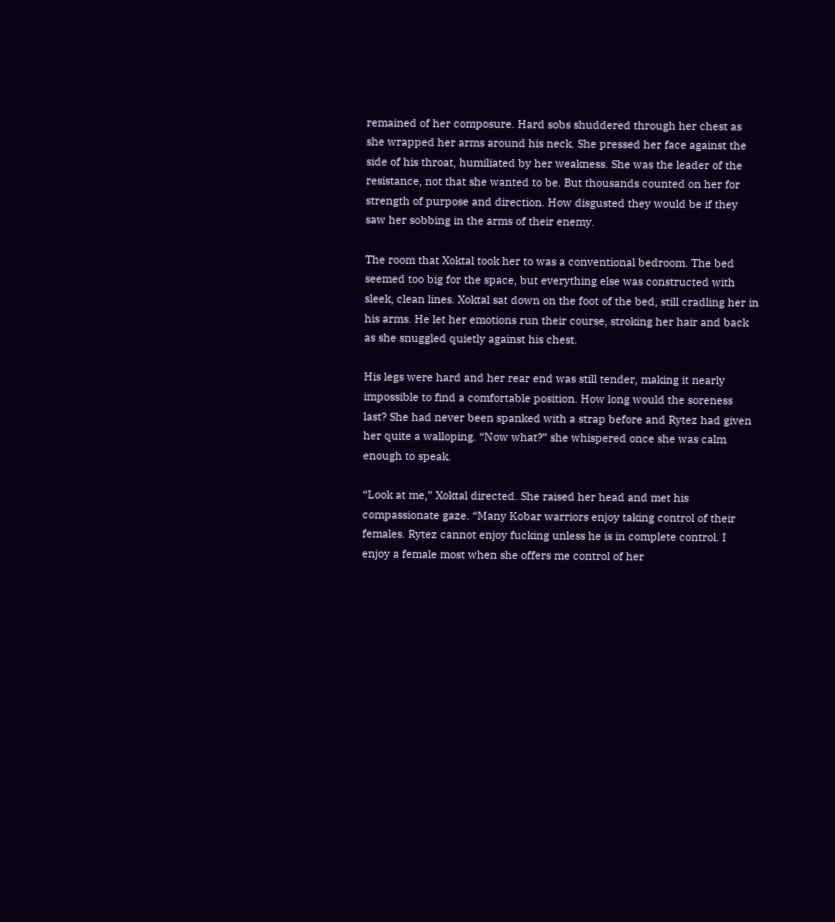remained of her composure. Hard sobs shuddered through her chest as she wrapped her arms around his neck. She pressed her face against the side of his throat, humiliated by her weakness. She was the leader of the resistance, not that she wanted to be. But thousands counted on her for strength of purpose and direction. How disgusted they would be if they saw her sobbing in the arms of their enemy.

The room that Xoktal took her to was a conventional bedroom. The bed seemed too big for the space, but everything else was constructed with sleek, clean lines. Xoktal sat down on the foot of the bed, still cradling her in his arms. He let her emotions run their course, stroking her hair and back as she snuggled quietly against his chest.

His legs were hard and her rear end was still tender, making it nearly impossible to find a comfortable position. How long would the soreness last? She had never been spanked with a strap before and Rytez had given her quite a walloping. “Now what?” she whispered once she was calm enough to speak.

“Look at me,” Xoktal directed. She raised her head and met his compassionate gaze. “Many Kobar warriors enjoy taking control of their females. Rytez cannot enjoy fucking unless he is in complete control. I enjoy a female most when she offers me control of her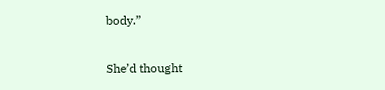body.”

She’d thought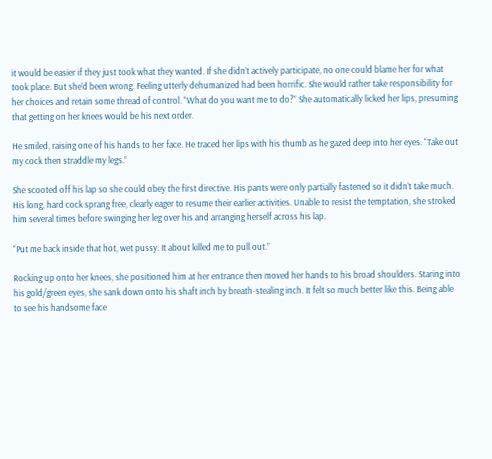it would be easier if they just took what they wanted. If she didn’t actively participate, no one could blame her for what took place. But she’d been wrong. Feeling utterly dehumanized had been horrific. She would rather take responsibility for her choices and retain some thread of control. “What do you want me to do?” She automatically licked her lips, presuming that getting on her knees would be his next order.

He smiled, raising one of his hands to her face. He traced her lips with his thumb as he gazed deep into her eyes. “Take out my cock then straddle my legs.”

She scooted off his lap so she could obey the first directive. His pants were only partially fastened so it didn’t take much. His long, hard cock sprang free, clearly eager to resume their earlier activities. Unable to resist the temptation, she stroked him several times before swinging her leg over his and arranging herself across his lap.

“Put me back inside that hot, wet pussy. It about killed me to pull out.”

Rocking up onto her knees, she positioned him at her entrance then moved her hands to his broad shoulders. Staring into his gold/green eyes, she sank down onto his shaft inch by breath-stealing inch. It felt so much better like this. Being able to see his handsome face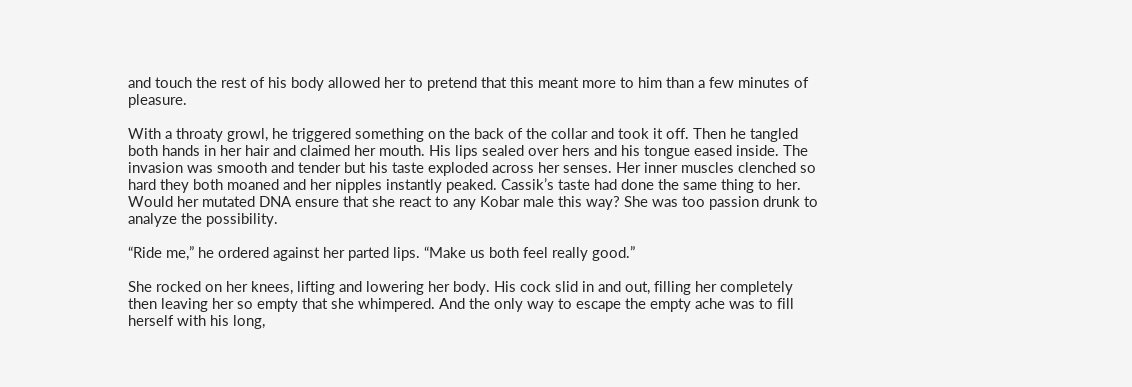and touch the rest of his body allowed her to pretend that this meant more to him than a few minutes of pleasure.

With a throaty growl, he triggered something on the back of the collar and took it off. Then he tangled both hands in her hair and claimed her mouth. His lips sealed over hers and his tongue eased inside. The invasion was smooth and tender but his taste exploded across her senses. Her inner muscles clenched so hard they both moaned and her nipples instantly peaked. Cassik’s taste had done the same thing to her. Would her mutated DNA ensure that she react to any Kobar male this way? She was too passion drunk to analyze the possibility.

“Ride me,” he ordered against her parted lips. “Make us both feel really good.”

She rocked on her knees, lifting and lowering her body. His cock slid in and out, filling her completely then leaving her so empty that she whimpered. And the only way to escape the empty ache was to fill herself with his long,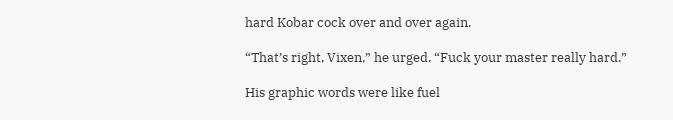hard Kobar cock over and over again.

“That’s right, Vixen,” he urged. “Fuck your master really hard.”

His graphic words were like fuel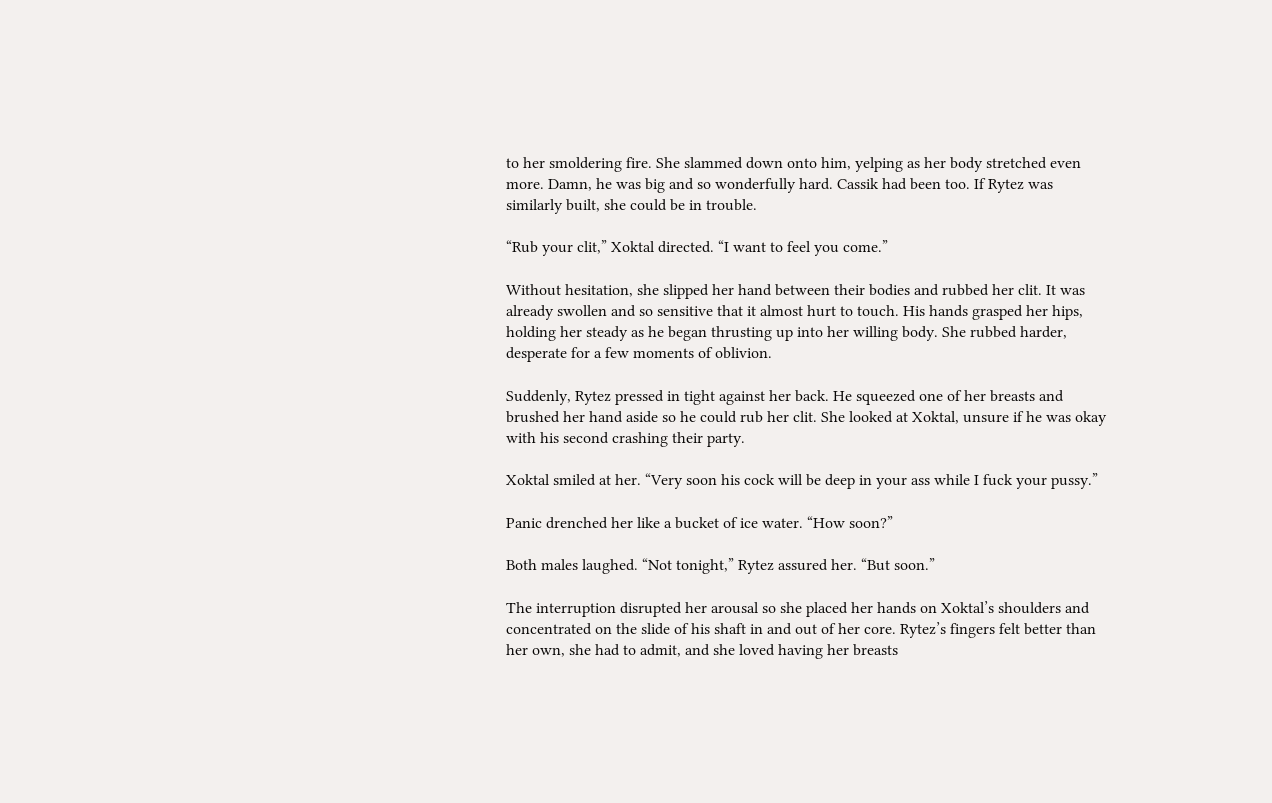to her smoldering fire. She slammed down onto him, yelping as her body stretched even more. Damn, he was big and so wonderfully hard. Cassik had been too. If Rytez was similarly built, she could be in trouble.

“Rub your clit,” Xoktal directed. “I want to feel you come.”

Without hesitation, she slipped her hand between their bodies and rubbed her clit. It was already swollen and so sensitive that it almost hurt to touch. His hands grasped her hips, holding her steady as he began thrusting up into her willing body. She rubbed harder, desperate for a few moments of oblivion.

Suddenly, Rytez pressed in tight against her back. He squeezed one of her breasts and brushed her hand aside so he could rub her clit. She looked at Xoktal, unsure if he was okay with his second crashing their party.

Xoktal smiled at her. “Very soon his cock will be deep in your ass while I fuck your pussy.”

Panic drenched her like a bucket of ice water. “How soon?”

Both males laughed. “Not tonight,” Rytez assured her. “But soon.”

The interruption disrupted her arousal so she placed her hands on Xoktal’s shoulders and concentrated on the slide of his shaft in and out of her core. Rytez’s fingers felt better than her own, she had to admit, and she loved having her breasts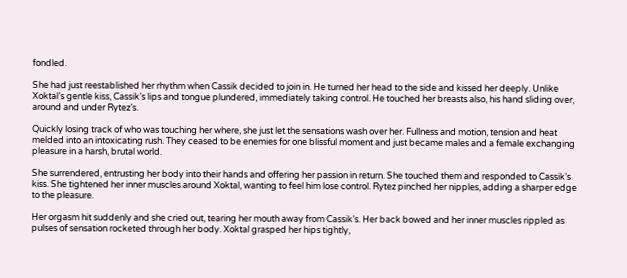fondled.

She had just reestablished her rhythm when Cassik decided to join in. He turned her head to the side and kissed her deeply. Unlike Xoktal’s gentle kiss, Cassik’s lips and tongue plundered, immediately taking control. He touched her breasts also, his hand sliding over, around and under Rytez’s.

Quickly losing track of who was touching her where, she just let the sensations wash over her. Fullness and motion, tension and heat melded into an intoxicating rush. They ceased to be enemies for one blissful moment and just became males and a female exchanging pleasure in a harsh, brutal world.

She surrendered, entrusting her body into their hands and offering her passion in return. She touched them and responded to Cassik’s kiss. She tightened her inner muscles around Xoktal, wanting to feel him lose control. Rytez pinched her nipples, adding a sharper edge to the pleasure.

Her orgasm hit suddenly and she cried out, tearing her mouth away from Cassik’s. Her back bowed and her inner muscles rippled as pulses of sensation rocketed through her body. Xoktal grasped her hips tightly,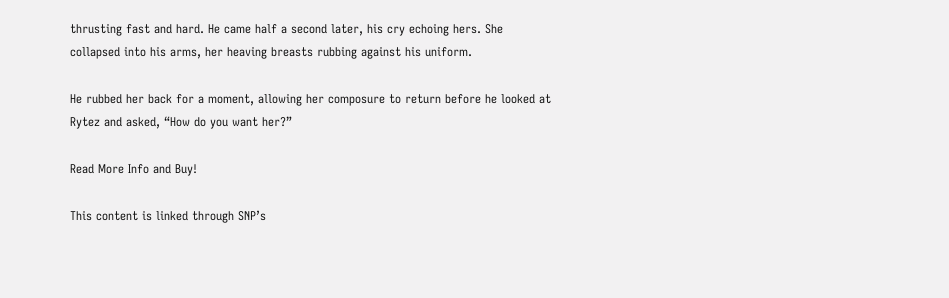thrusting fast and hard. He came half a second later, his cry echoing hers. She collapsed into his arms, her heaving breasts rubbing against his uniform.

He rubbed her back for a moment, allowing her composure to return before he looked at Rytez and asked, “How do you want her?”

Read More Info and Buy!

This content is linked through SNP’s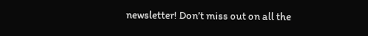newsletter! Don’t miss out on all the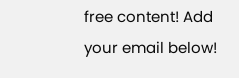free content! Add your email below!